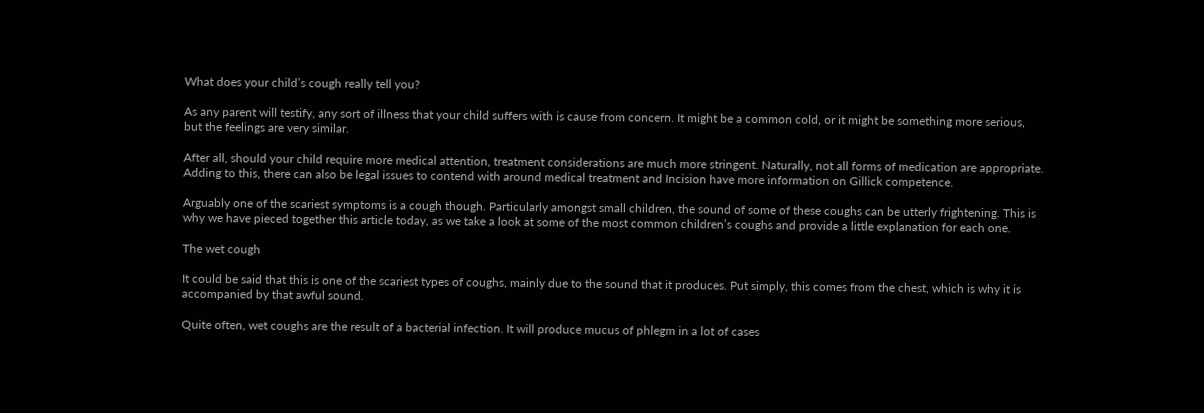What does your child’s cough really tell you?

As any parent will testify, any sort of illness that your child suffers with is cause from concern. It might be a common cold, or it might be something more serious, but the feelings are very similar.

After all, should your child require more medical attention, treatment considerations are much more stringent. Naturally, not all forms of medication are appropriate. Adding to this, there can also be legal issues to contend with around medical treatment and Incision have more information on Gillick competence.

Arguably one of the scariest symptoms is a cough though. Particularly amongst small children, the sound of some of these coughs can be utterly frightening. This is why we have pieced together this article today, as we take a look at some of the most common children’s coughs and provide a little explanation for each one.

The wet cough

It could be said that this is one of the scariest types of coughs, mainly due to the sound that it produces. Put simply, this comes from the chest, which is why it is accompanied by that awful sound.

Quite often, wet coughs are the result of a bacterial infection. It will produce mucus of phlegm in a lot of cases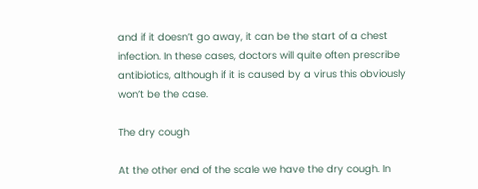and if it doesn’t go away, it can be the start of a chest infection. In these cases, doctors will quite often prescribe antibiotics, although if it is caused by a virus this obviously won’t be the case.

The dry cough

At the other end of the scale we have the dry cough. In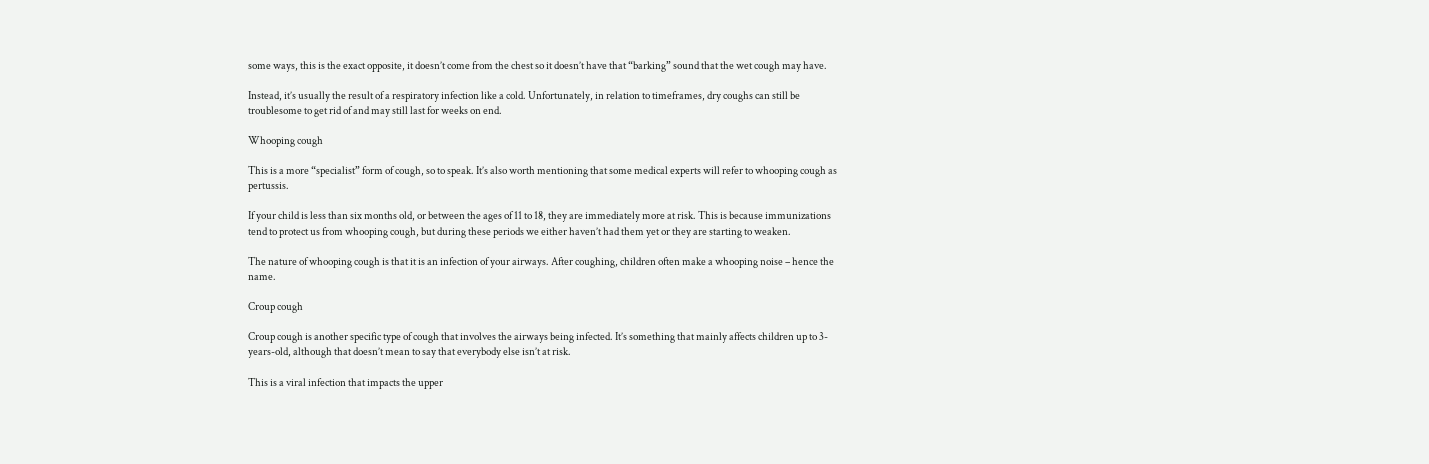some ways, this is the exact opposite, it doesn’t come from the chest so it doesn’t have that “barking” sound that the wet cough may have.

Instead, it’s usually the result of a respiratory infection like a cold. Unfortunately, in relation to timeframes, dry coughs can still be troublesome to get rid of and may still last for weeks on end.

Whooping cough

This is a more “specialist” form of cough, so to speak. It’s also worth mentioning that some medical experts will refer to whooping cough as pertussis.

If your child is less than six months old, or between the ages of 11 to 18, they are immediately more at risk. This is because immunizations tend to protect us from whooping cough, but during these periods we either haven’t had them yet or they are starting to weaken.

The nature of whooping cough is that it is an infection of your airways. After coughing, children often make a whooping noise – hence the name.

Croup cough

Croup cough is another specific type of cough that involves the airways being infected. It’s something that mainly affects children up to 3-years-old, although that doesn’t mean to say that everybody else isn’t at risk.

This is a viral infection that impacts the upper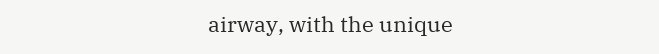airway, with the unique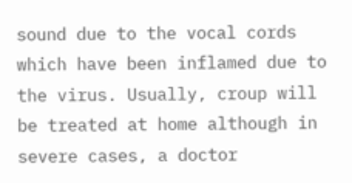sound due to the vocal cords which have been inflamed due to the virus. Usually, croup will be treated at home although in severe cases, a doctor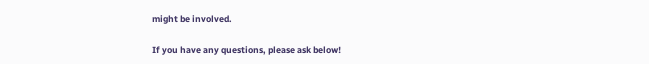might be involved.

If you have any questions, please ask below!